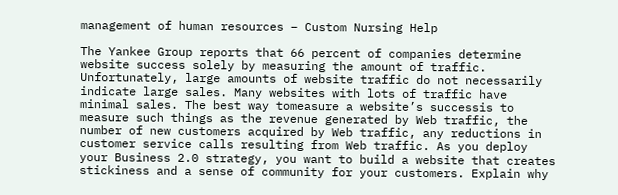management of human resources – Custom Nursing Help

The Yankee Group reports that 66 percent of companies determine website success solely by measuring the amount of traffic. Unfortunately, large amounts of website traffic do not necessarily indicate large sales. Many websites with lots of traffic have minimal sales. The best way tomeasure a website’s successis to measure such things as the revenue generated by Web traffic, the number of new customers acquired by Web traffic, any reductions in customer service calls resulting from Web traffic. As you deploy your Business 2.0 strategy, you want to build a website that creates stickiness and a sense of community for your customers. Explain why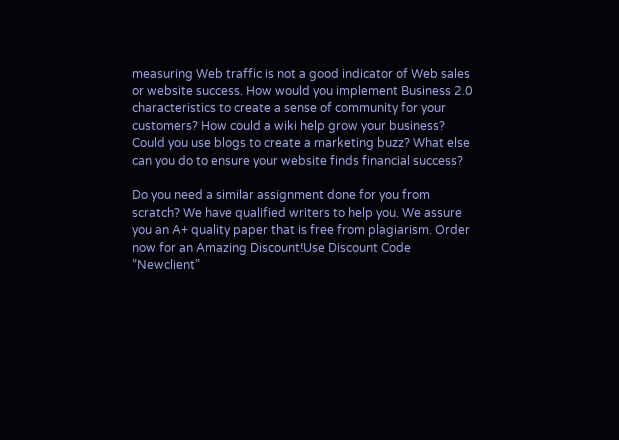measuring Web traffic is not a good indicator of Web sales or website success. How would you implement Business 2.0 characteristics to create a sense of community for your customers? How could a wiki help grow your business? Could you use blogs to create a marketing buzz? What else can you do to ensure your website finds financial success?

Do you need a similar assignment done for you from scratch? We have qualified writers to help you. We assure you an A+ quality paper that is free from plagiarism. Order now for an Amazing Discount!Use Discount Code “Newclient”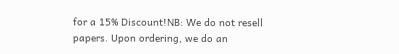for a 15% Discount!NB: We do not resell papers. Upon ordering, we do an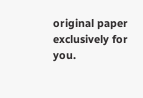original paper exclusively for you.